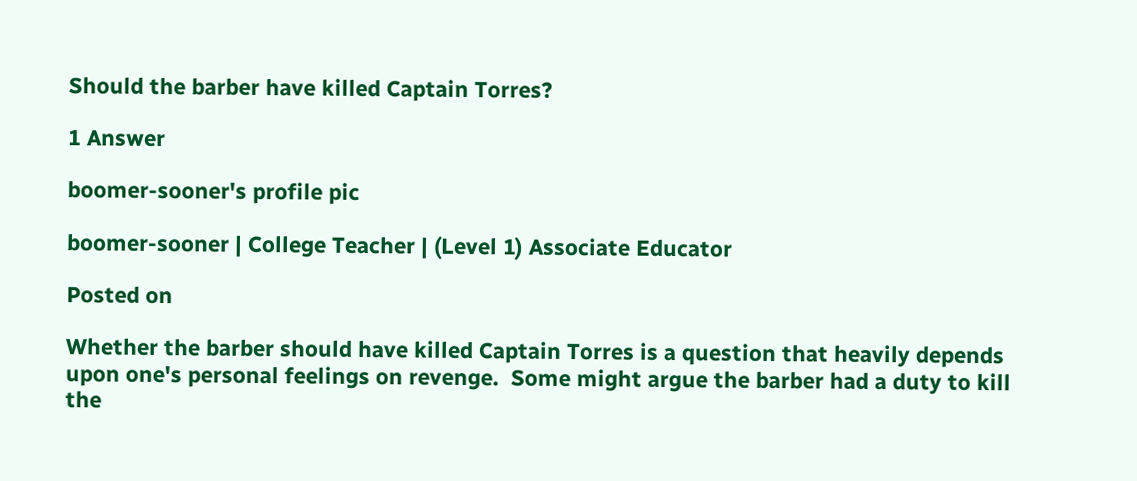Should the barber have killed Captain Torres?

1 Answer

boomer-sooner's profile pic

boomer-sooner | College Teacher | (Level 1) Associate Educator

Posted on

Whether the barber should have killed Captain Torres is a question that heavily depends upon one's personal feelings on revenge.  Some might argue the barber had a duty to kill the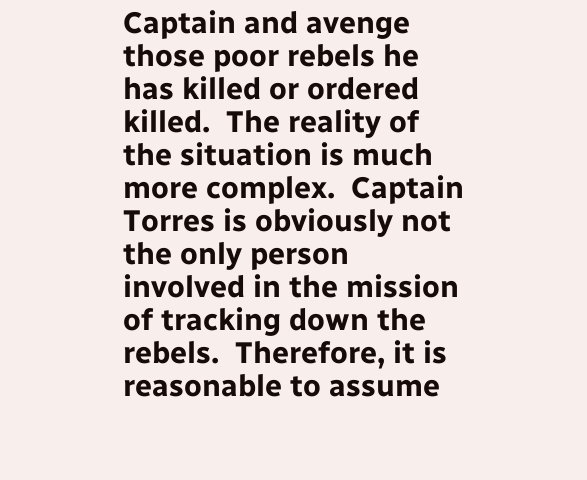Captain and avenge those poor rebels he has killed or ordered killed.  The reality of the situation is much more complex.  Captain Torres is obviously not the only person involved in the mission of tracking down the rebels.  Therefore, it is reasonable to assume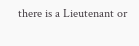there is a Lieutenant or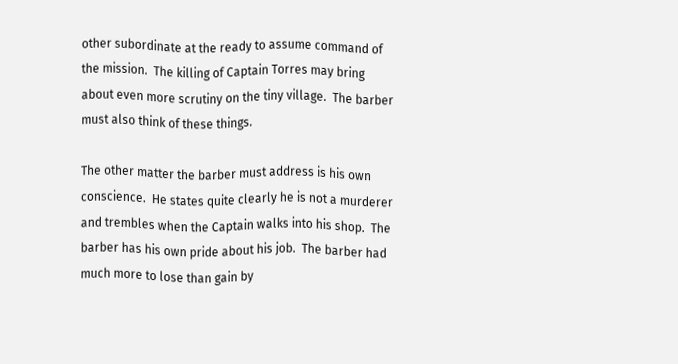other subordinate at the ready to assume command of the mission.  The killing of Captain Torres may bring about even more scrutiny on the tiny village.  The barber must also think of these things.

The other matter the barber must address is his own conscience.  He states quite clearly he is not a murderer and trembles when the Captain walks into his shop.  The barber has his own pride about his job.  The barber had much more to lose than gain by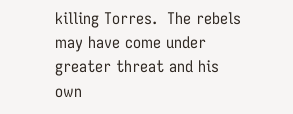killing Torres.  The rebels may have come under greater threat and his own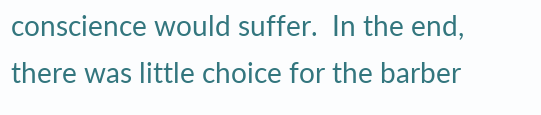conscience would suffer.  In the end, there was little choice for the barber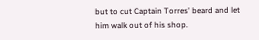but to cut Captain Torres' beard and let him walk out of his shop.